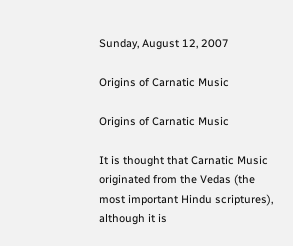Sunday, August 12, 2007

Origins of Carnatic Music

Origins of Carnatic Music

It is thought that Carnatic Music originated from the Vedas (the most important Hindu scriptures), although it is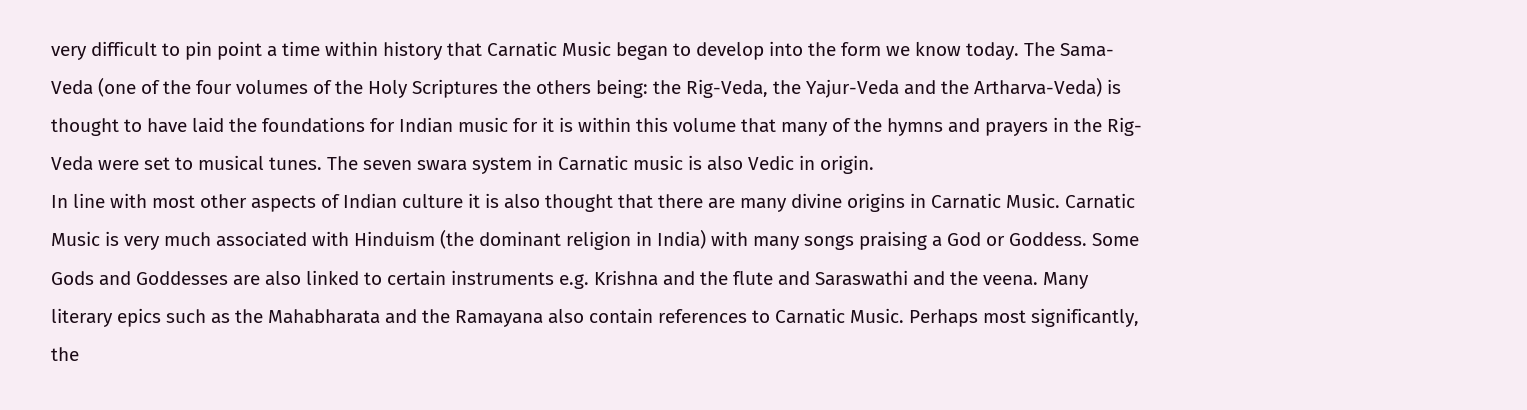very difficult to pin point a time within history that Carnatic Music began to develop into the form we know today. The Sama-Veda (one of the four volumes of the Holy Scriptures the others being: the Rig-Veda, the Yajur-Veda and the Artharva-Veda) is thought to have laid the foundations for Indian music for it is within this volume that many of the hymns and prayers in the Rig-Veda were set to musical tunes. The seven swara system in Carnatic music is also Vedic in origin.
In line with most other aspects of Indian culture it is also thought that there are many divine origins in Carnatic Music. Carnatic Music is very much associated with Hinduism (the dominant religion in India) with many songs praising a God or Goddess. Some Gods and Goddesses are also linked to certain instruments e.g. Krishna and the flute and Saraswathi and the veena. Many literary epics such as the Mahabharata and the Ramayana also contain references to Carnatic Music. Perhaps most significantly, the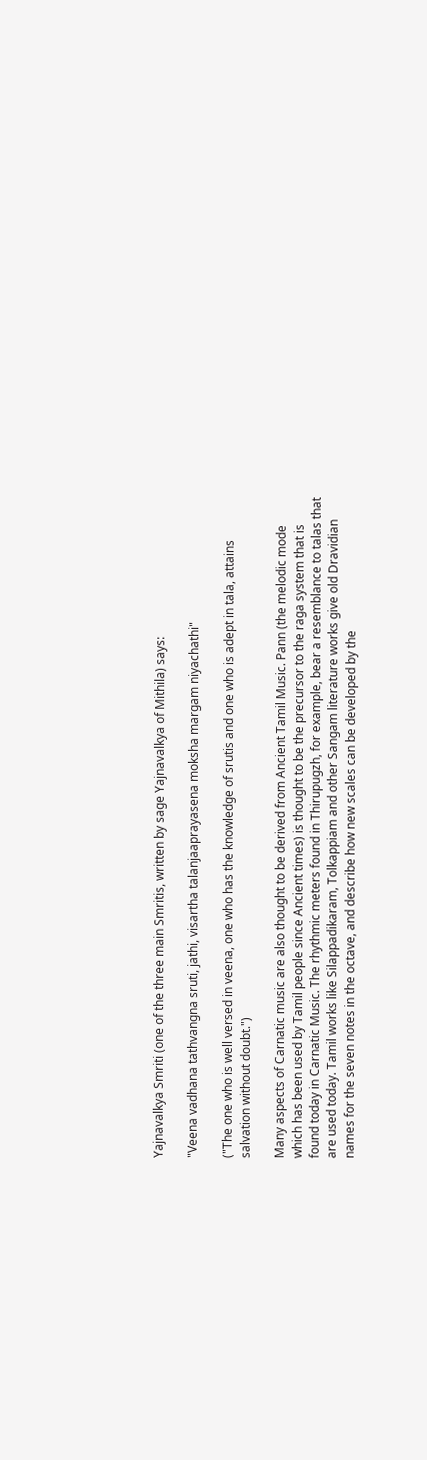Yajnavalkya Smriti (one of the three main Smritis, written by sage Yajnavalkya of Mithila) says:

"Veena vadhana tathvangna sruti, jathi, visartha talanjaaprayasena moksha margam niyachathi"

("The one who is well versed in veena, one who has the knowledge of srutis and one who is adept in tala, attains salvation without doubt.")

Many aspects of Carnatic music are also thought to be derived from Ancient Tamil Music. Pann (the melodic mode which has been used by Tamil people since Ancient times) is thought to be the precursor to the raga system that is found today in Carnatic Music. The rhythmic meters found in Thirupugzh, for example, bear a resemblance to talas that are used today. Tamil works like Silappadikaram, Tolkappiam and other Sangam literature works give old Dravidian names for the seven notes in the octave, and describe how new scales can be developed by the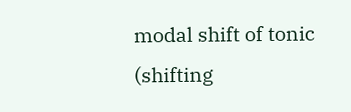modal shift of tonic (shifting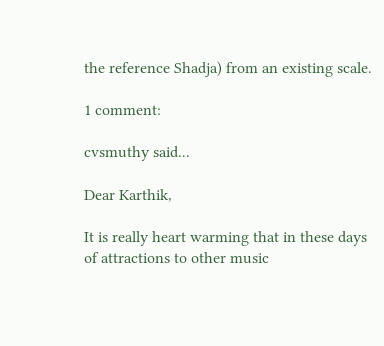the reference Shadja) from an existing scale.

1 comment:

cvsmuthy said...

Dear Karthik,

It is really heart warming that in these days of attractions to other music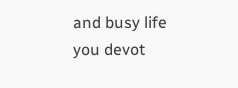and busy life you devot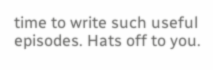time to write such useful episodes. Hats off to you.